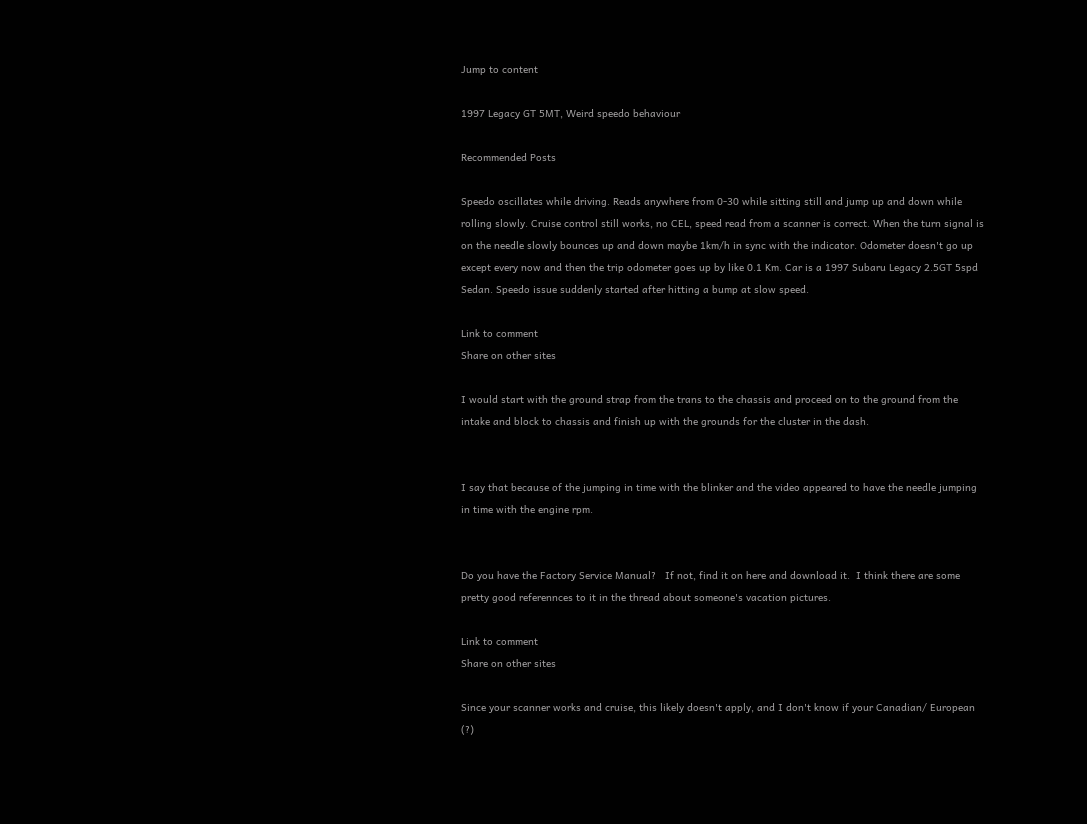Jump to content

1997 Legacy GT 5MT, Weird speedo behaviour

Recommended Posts

Speedo oscillates while driving. Reads anywhere from 0-30 while sitting still and jump up and down while rolling slowly. Cruise control still works, no CEL, speed read from a scanner is correct. When the turn signal is on the needle slowly bounces up and down maybe 1km/h in sync with the indicator. Odometer doesn't go up except every now and then the trip odometer goes up by like 0.1 Km. Car is a 1997 Subaru Legacy 2.5GT 5spd Sedan. Speedo issue suddenly started after hitting a bump at slow speed.

Link to comment
Share on other sites

I would start with the ground strap from the trans to the chassis and proceed on to the ground from the intake and block to chassis and finish up with the grounds for the cluster in the dash.


I say that because of the jumping in time with the blinker and the video appeared to have the needle jumping in time with the engine rpm.


Do you have the Factory Service Manual?   If not, find it on here and download it.  I think there are some pretty good referennces to it in the thread about someone's vacation pictures.

Link to comment
Share on other sites

Since your scanner works and cruise, this likely doesn't apply, and I don't know if your Canadian/ European (?)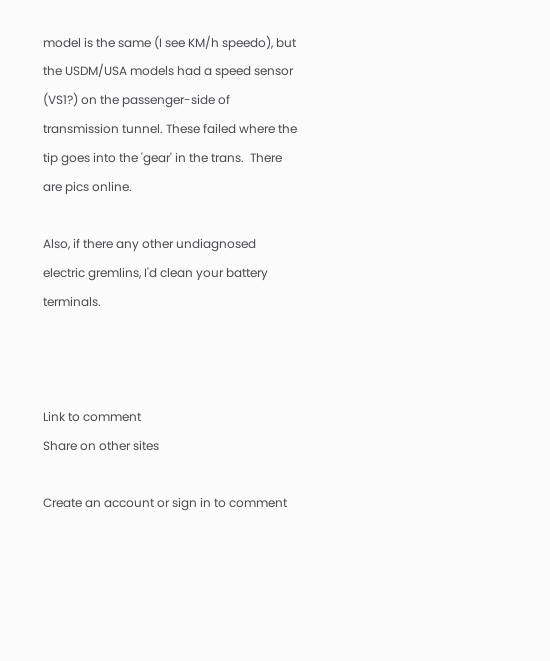model is the same (I see KM/h speedo), but the USDM/USA models had a speed sensor (VS1?) on the passenger-side of transmission tunnel. These failed where the tip goes into the 'gear' in the trans.  There are pics online.

Also, if there any other undiagnosed electric gremlins, I'd clean your battery terminals.



Link to comment
Share on other sites

Create an account or sign in to comment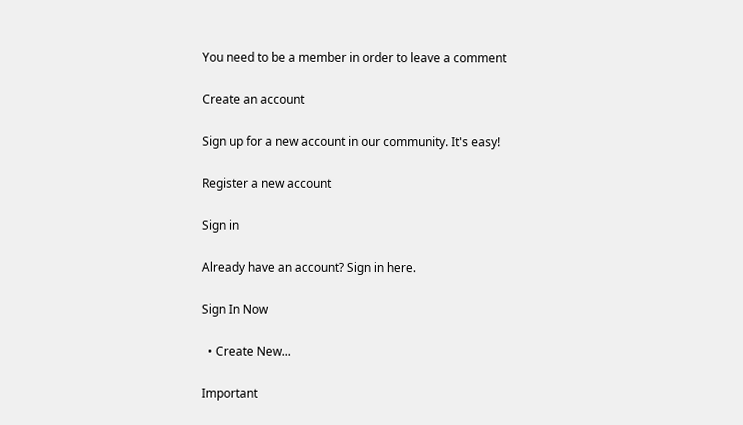You need to be a member in order to leave a comment

Create an account

Sign up for a new account in our community. It's easy!

Register a new account

Sign in

Already have an account? Sign in here.

Sign In Now

  • Create New...

Important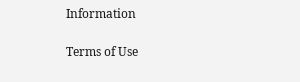Information

Terms of Use